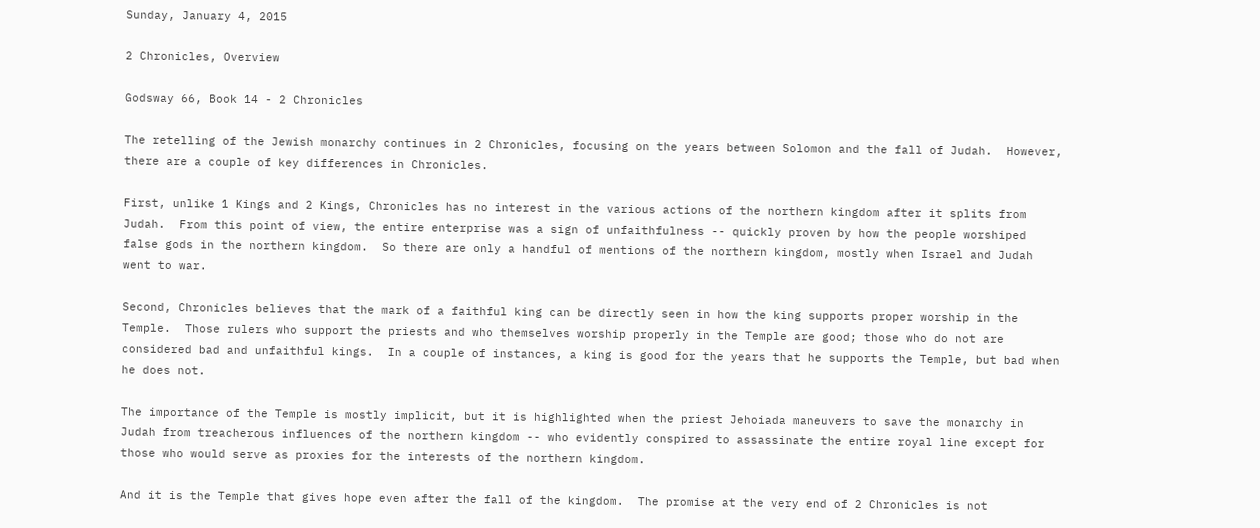Sunday, January 4, 2015

2 Chronicles, Overview

Godsway 66, Book 14 - 2 Chronicles

The retelling of the Jewish monarchy continues in 2 Chronicles, focusing on the years between Solomon and the fall of Judah.  However, there are a couple of key differences in Chronicles.

First, unlike 1 Kings and 2 Kings, Chronicles has no interest in the various actions of the northern kingdom after it splits from Judah.  From this point of view, the entire enterprise was a sign of unfaithfulness -- quickly proven by how the people worshiped false gods in the northern kingdom.  So there are only a handful of mentions of the northern kingdom, mostly when Israel and Judah went to war.

Second, Chronicles believes that the mark of a faithful king can be directly seen in how the king supports proper worship in the Temple.  Those rulers who support the priests and who themselves worship properly in the Temple are good; those who do not are considered bad and unfaithful kings.  In a couple of instances, a king is good for the years that he supports the Temple, but bad when he does not.

The importance of the Temple is mostly implicit, but it is highlighted when the priest Jehoiada maneuvers to save the monarchy in Judah from treacherous influences of the northern kingdom -- who evidently conspired to assassinate the entire royal line except for those who would serve as proxies for the interests of the northern kingdom.

And it is the Temple that gives hope even after the fall of the kingdom.  The promise at the very end of 2 Chronicles is not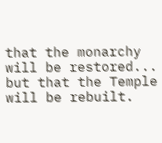that the monarchy will be restored... but that the Temple will be rebuilt.